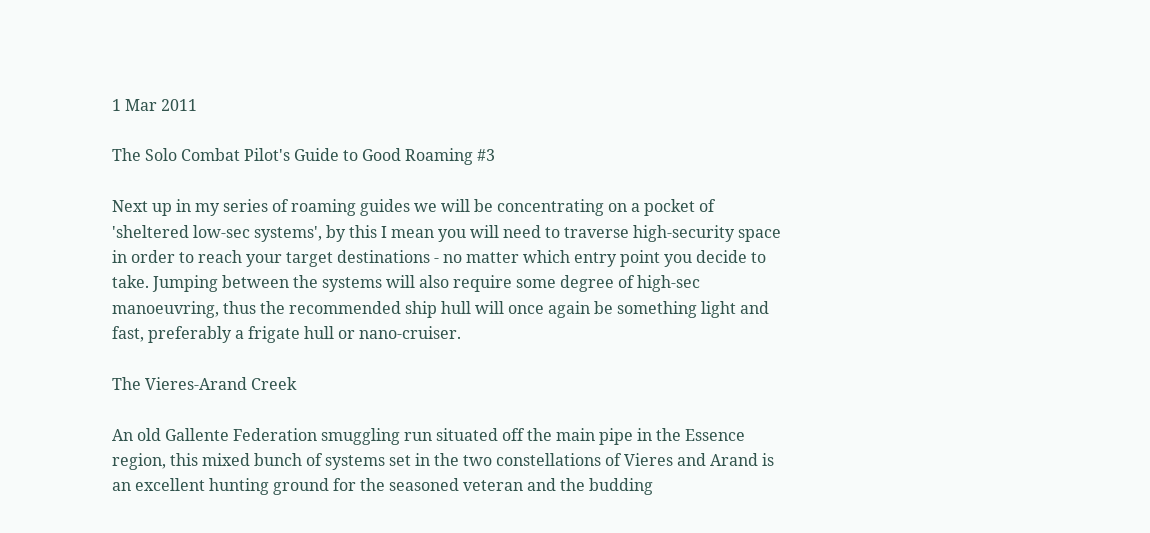1 Mar 2011

The Solo Combat Pilot's Guide to Good Roaming #3

Next up in my series of roaming guides we will be concentrating on a pocket of 'sheltered low-sec systems', by this I mean you will need to traverse high-security space in order to reach your target destinations - no matter which entry point you decide to take. Jumping between the systems will also require some degree of high-sec manoeuvring, thus the recommended ship hull will once again be something light and fast, preferably a frigate hull or nano-cruiser.

The Vieres-Arand Creek

An old Gallente Federation smuggling run situated off the main pipe in the Essence region, this mixed bunch of systems set in the two constellations of Vieres and Arand is an excellent hunting ground for the seasoned veteran and the budding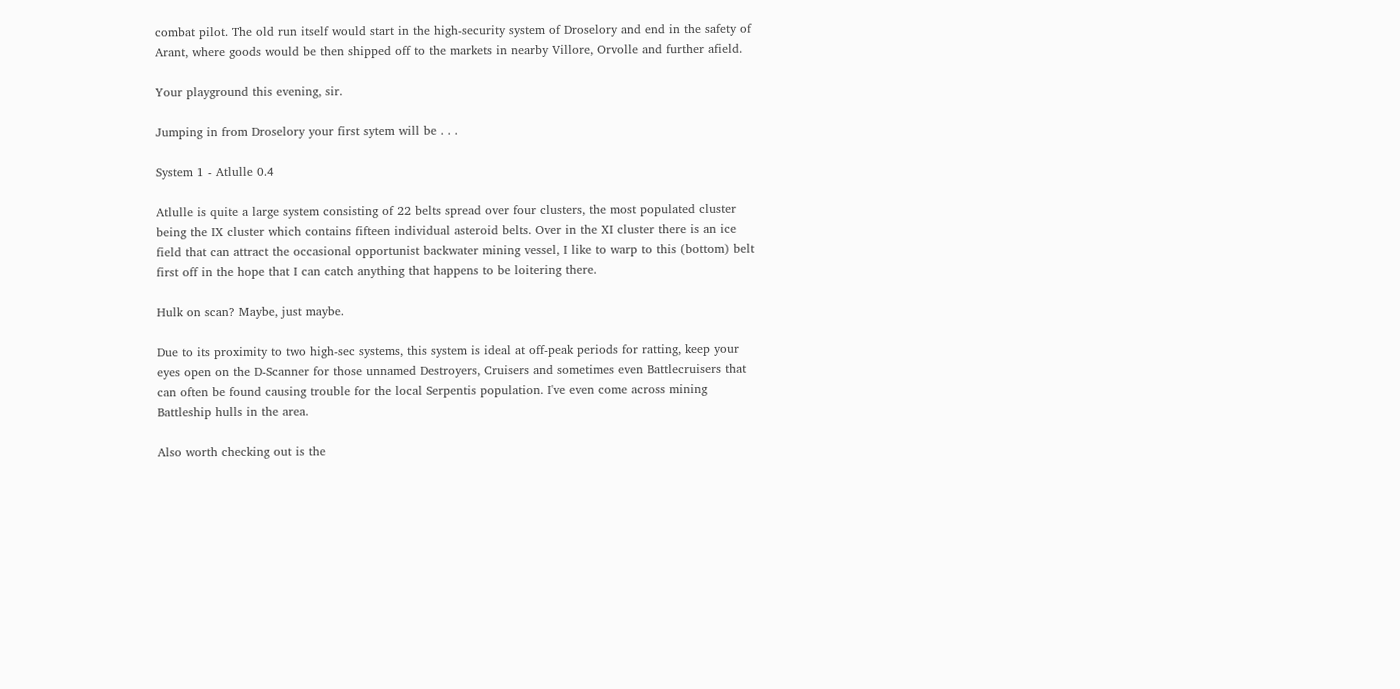combat pilot. The old run itself would start in the high-security system of Droselory and end in the safety of Arant, where goods would be then shipped off to the markets in nearby Villore, Orvolle and further afield.

Your playground this evening, sir.

Jumping in from Droselory your first sytem will be . . .

System 1 - Atlulle 0.4

Atlulle is quite a large system consisting of 22 belts spread over four clusters, the most populated cluster being the IX cluster which contains fifteen individual asteroid belts. Over in the XI cluster there is an ice field that can attract the occasional opportunist backwater mining vessel, I like to warp to this (bottom) belt first off in the hope that I can catch anything that happens to be loitering there.

Hulk on scan? Maybe, just maybe.

Due to its proximity to two high-sec systems, this system is ideal at off-peak periods for ratting, keep your eyes open on the D-Scanner for those unnamed Destroyers, Cruisers and sometimes even Battlecruisers that can often be found causing trouble for the local Serpentis population. I've even come across mining Battleship hulls in the area.

Also worth checking out is the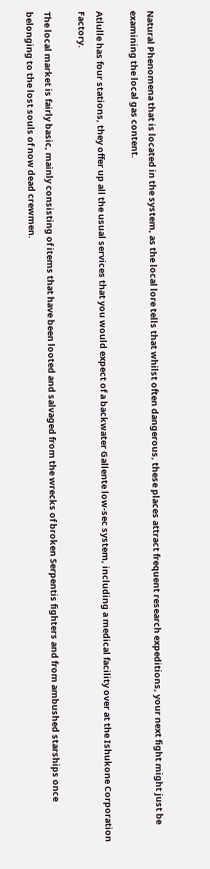Natural Phenomena that is located in the system, as the local lore tells that whilst often dangerous, these places attract frequent research expeditions, your next fight might just be examining the local gas content.

Atlulle has four stations, they offer up all the usual services that you would expect of a backwater Gallente low-sec system, including a medical facility over at the Ishukone Corporation Factory.

The local market is fairly basic, mainly consisting of items that have been looted and salvaged from the wrecks of broken Serpentis fighters and from ambushed starships once belonging to the lost souls of now dead crewmen.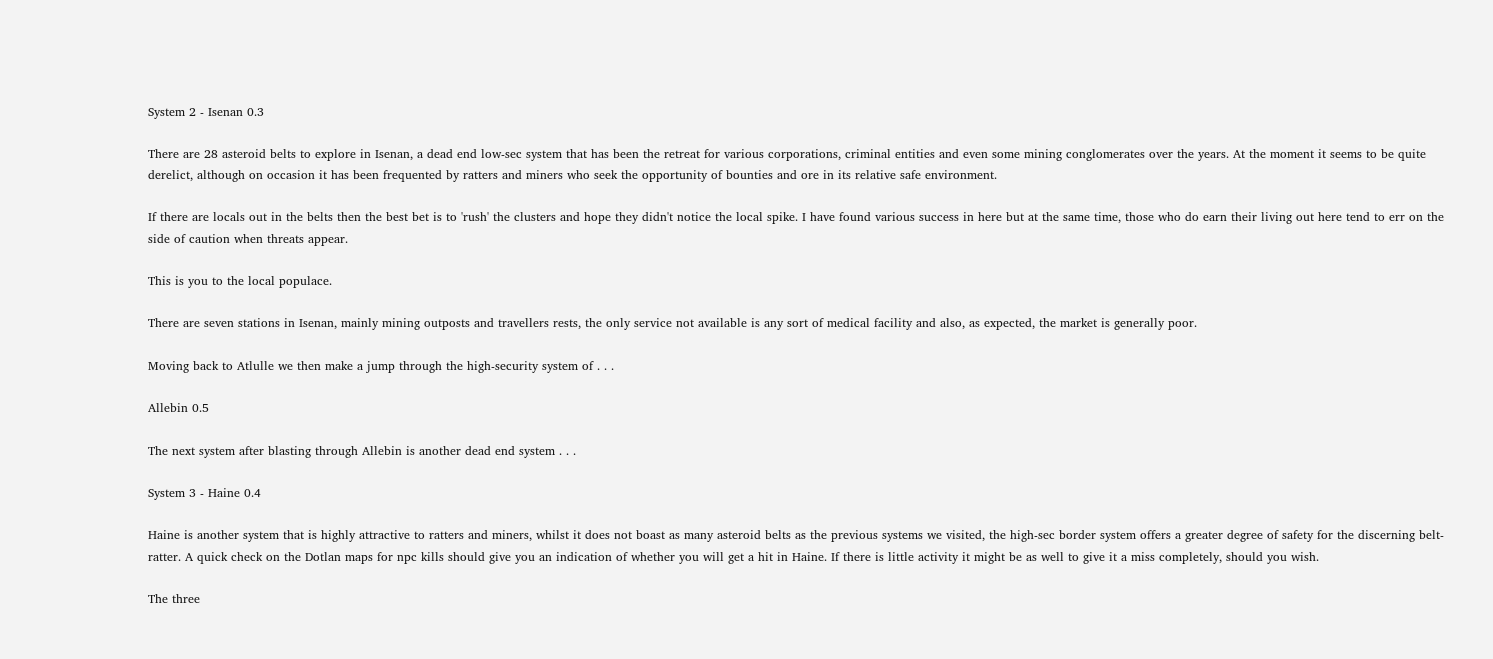System 2 - Isenan 0.3

There are 28 asteroid belts to explore in Isenan, a dead end low-sec system that has been the retreat for various corporations, criminal entities and even some mining conglomerates over the years. At the moment it seems to be quite derelict, although on occasion it has been frequented by ratters and miners who seek the opportunity of bounties and ore in its relative safe environment.

If there are locals out in the belts then the best bet is to 'rush' the clusters and hope they didn't notice the local spike. I have found various success in here but at the same time, those who do earn their living out here tend to err on the side of caution when threats appear.

This is you to the local populace.

There are seven stations in Isenan, mainly mining outposts and travellers rests, the only service not available is any sort of medical facility and also, as expected, the market is generally poor.

Moving back to Atlulle we then make a jump through the high-security system of . . .

Allebin 0.5

The next system after blasting through Allebin is another dead end system . . .

System 3 - Haine 0.4

Haine is another system that is highly attractive to ratters and miners, whilst it does not boast as many asteroid belts as the previous systems we visited, the high-sec border system offers a greater degree of safety for the discerning belt-ratter. A quick check on the Dotlan maps for npc kills should give you an indication of whether you will get a hit in Haine. If there is little activity it might be as well to give it a miss completely, should you wish.

The three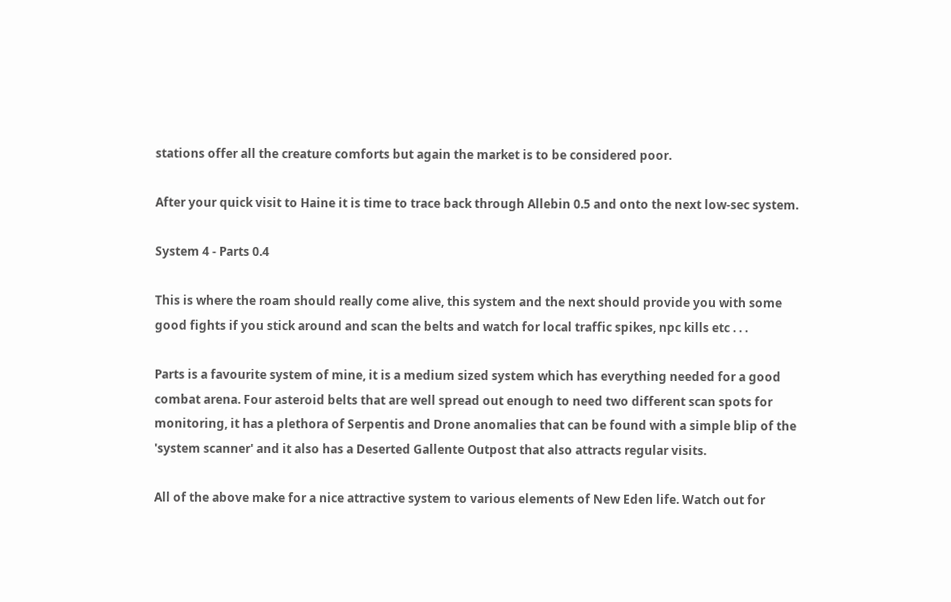stations offer all the creature comforts but again the market is to be considered poor.

After your quick visit to Haine it is time to trace back through Allebin 0.5 and onto the next low-sec system.

System 4 - Parts 0.4

This is where the roam should really come alive, this system and the next should provide you with some good fights if you stick around and scan the belts and watch for local traffic spikes, npc kills etc . . .

Parts is a favourite system of mine, it is a medium sized system which has everything needed for a good combat arena. Four asteroid belts that are well spread out enough to need two different scan spots for monitoring, it has a plethora of Serpentis and Drone anomalies that can be found with a simple blip of the 'system scanner' and it also has a Deserted Gallente Outpost that also attracts regular visits.

All of the above make for a nice attractive system to various elements of New Eden life. Watch out for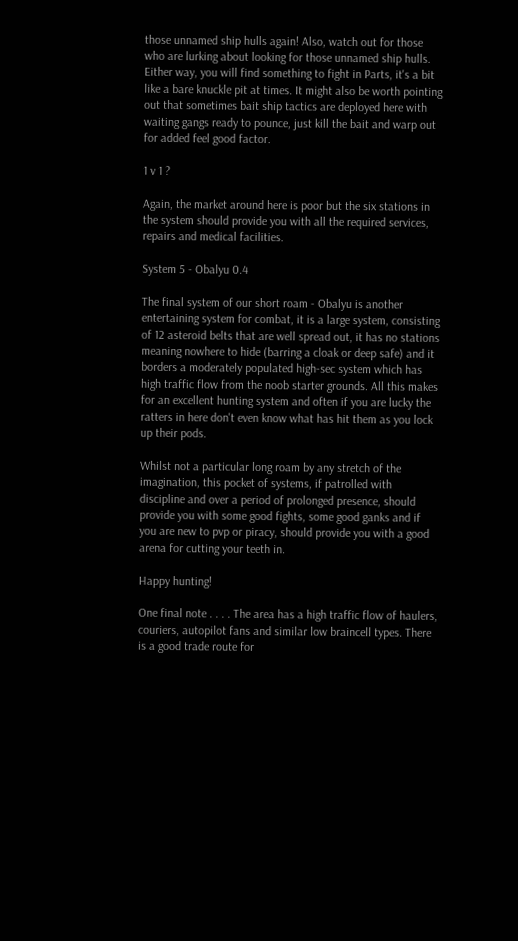those unnamed ship hulls again! Also, watch out for those who are lurking about looking for those unnamed ship hulls. Either way, you will find something to fight in Parts, it's a bit like a bare knuckle pit at times. It might also be worth pointing out that sometimes bait ship tactics are deployed here with waiting gangs ready to pounce, just kill the bait and warp out for added feel good factor.

1 v 1 ?

Again, the market around here is poor but the six stations in the system should provide you with all the required services, repairs and medical facilities.

System 5 - Obalyu 0.4

The final system of our short roam - Obalyu is another entertaining system for combat, it is a large system, consisting of 12 asteroid belts that are well spread out, it has no stations meaning nowhere to hide (barring a cloak or deep safe) and it borders a moderately populated high-sec system which has high traffic flow from the noob starter grounds. All this makes for an excellent hunting system and often if you are lucky the ratters in here don't even know what has hit them as you lock up their pods.

Whilst not a particular long roam by any stretch of the imagination, this pocket of systems, if patrolled with discipline and over a period of prolonged presence, should provide you with some good fights, some good ganks and if you are new to pvp or piracy, should provide you with a good arena for cutting your teeth in.

Happy hunting!

One final note . . . . The area has a high traffic flow of haulers, couriers, autopilot fans and similar low braincell types. There is a good trade route for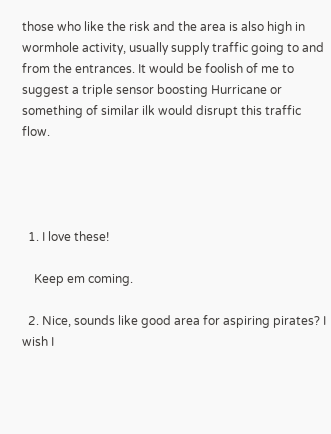those who like the risk and the area is also high in wormhole activity, usually supply traffic going to and from the entrances. It would be foolish of me to suggest a triple sensor boosting Hurricane or something of similar ilk would disrupt this traffic flow.




  1. I love these!

    Keep em coming.

  2. Nice, sounds like good area for aspiring pirates? I wish I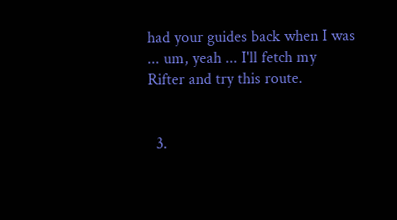had your guides back when I was ... um, yeah ... I'll fetch my Rifter and try this route.


  3.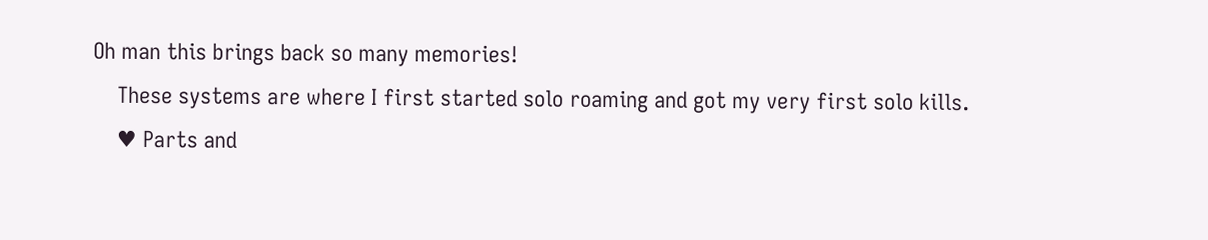Oh man this brings back so many memories!
    These systems are where I first started solo roaming and got my very first solo kills.
    ♥ Parts and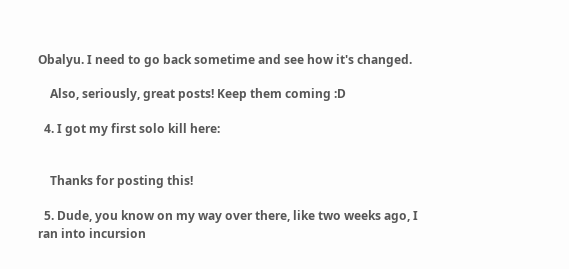Obalyu. I need to go back sometime and see how it's changed.

    Also, seriously, great posts! Keep them coming :D

  4. I got my first solo kill here:


    Thanks for posting this!

  5. Dude, you know on my way over there, like two weeks ago, I ran into incursion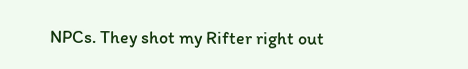NPCs. They shot my Rifter right out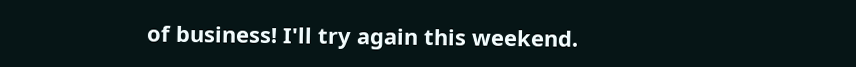of business! I'll try again this weekend.